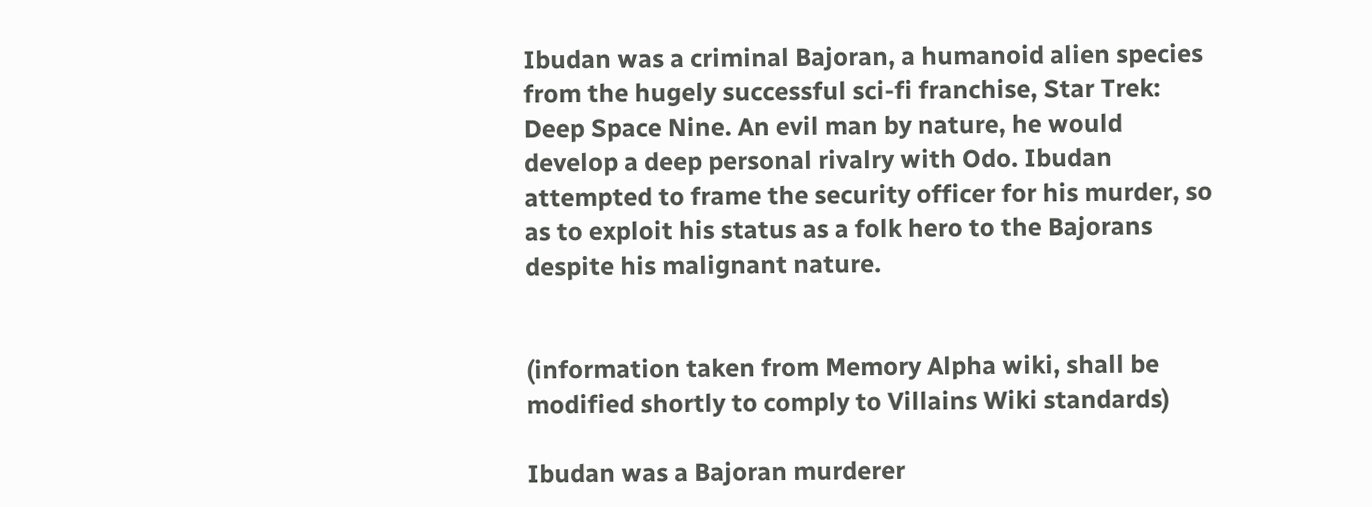Ibudan was a criminal Bajoran, a humanoid alien species from the hugely successful sci-fi franchise, Star Trek: Deep Space Nine. An evil man by nature, he would develop a deep personal rivalry with Odo. Ibudan attempted to frame the security officer for his murder, so as to exploit his status as a folk hero to the Bajorans despite his malignant nature.


(information taken from Memory Alpha wiki, shall be modified shortly to comply to Villains Wiki standards)

Ibudan was a Bajoran murderer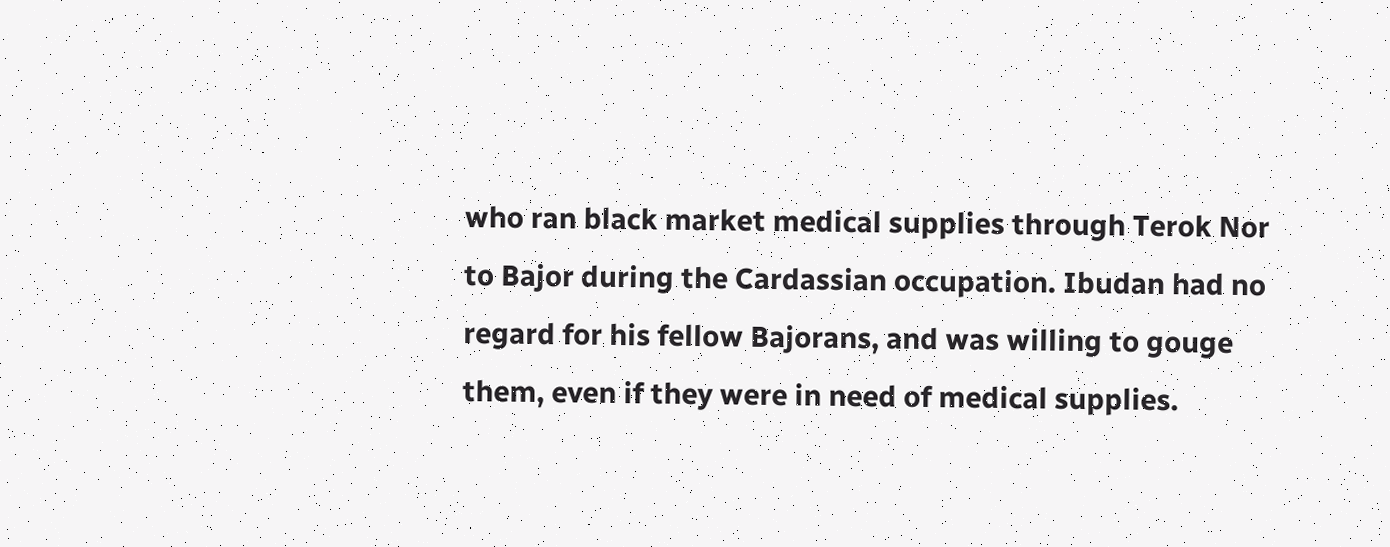who ran black market medical supplies through Terok Nor to Bajor during the Cardassian occupation. Ibudan had no regard for his fellow Bajorans, and was willing to gouge them, even if they were in need of medical supplies.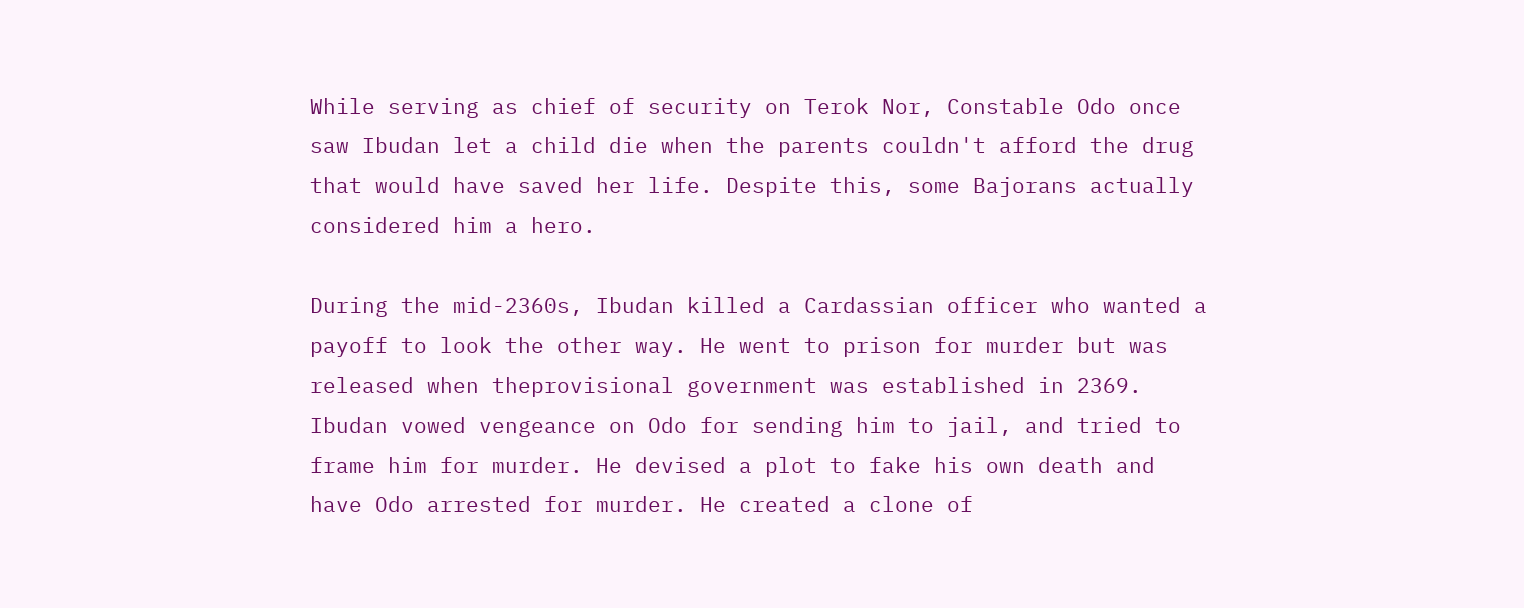While serving as chief of security on Terok Nor, Constable Odo once saw Ibudan let a child die when the parents couldn't afford the drug that would have saved her life. Despite this, some Bajorans actually considered him a hero.

During the mid-2360s, Ibudan killed a Cardassian officer who wanted a payoff to look the other way. He went to prison for murder but was released when theprovisional government was established in 2369. Ibudan vowed vengeance on Odo for sending him to jail, and tried to frame him for murder. He devised a plot to fake his own death and have Odo arrested for murder. He created a clone of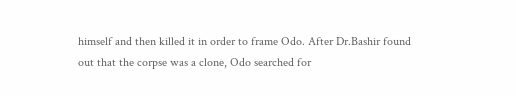himself and then killed it in order to frame Odo. After Dr.Bashir found out that the corpse was a clone, Odo searched for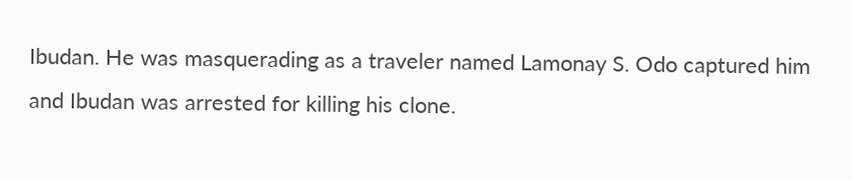Ibudan. He was masquerading as a traveler named Lamonay S. Odo captured him and Ibudan was arrested for killing his clone.